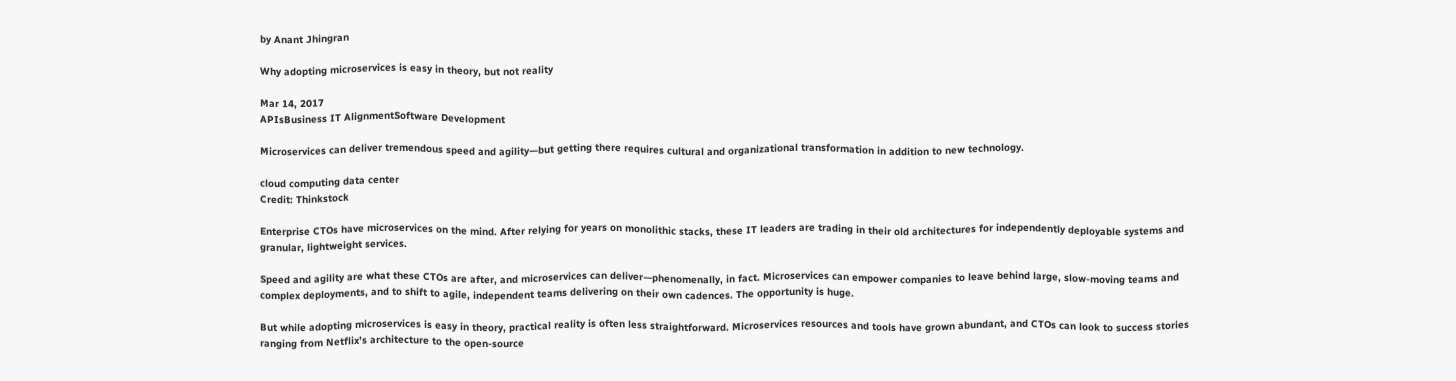by Anant Jhingran

Why adopting microservices is easy in theory, but not reality

Mar 14, 2017
APIsBusiness IT AlignmentSoftware Development

Microservices can deliver tremendous speed and agility—but getting there requires cultural and organizational transformation in addition to new technology.

cloud computing data center
Credit: Thinkstock

Enterprise CTOs have microservices on the mind. After relying for years on monolithic stacks, these IT leaders are trading in their old architectures for independently deployable systems and granular, lightweight services.

Speed and agility are what these CTOs are after, and microservices can deliver—phenomenally, in fact. Microservices can empower companies to leave behind large, slow-moving teams and complex deployments, and to shift to agile, independent teams delivering on their own cadences. The opportunity is huge.

But while adopting microservices is easy in theory, practical reality is often less straightforward. Microservices resources and tools have grown abundant, and CTOs can look to success stories ranging from Netflix’s architecture to the open-source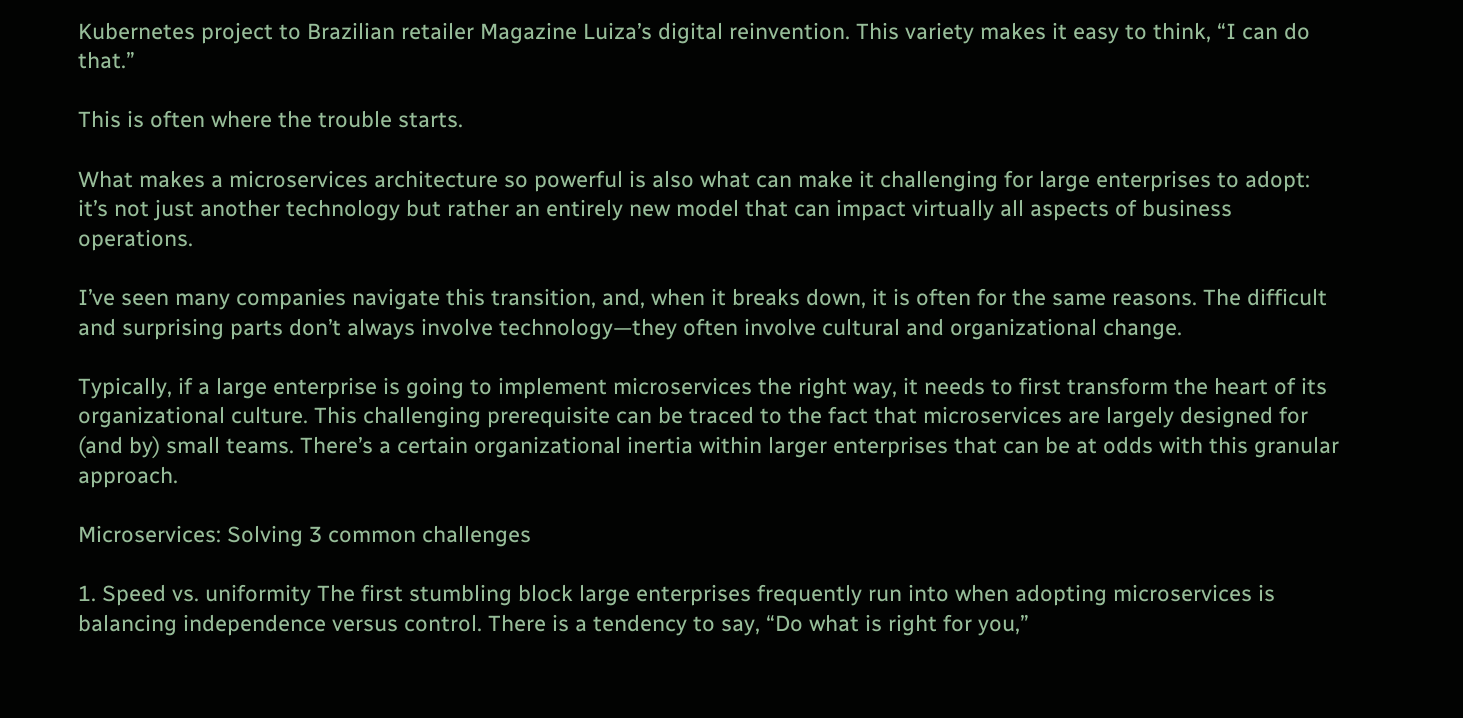Kubernetes project to Brazilian retailer Magazine Luiza’s digital reinvention. This variety makes it easy to think, “I can do that.”

This is often where the trouble starts.

What makes a microservices architecture so powerful is also what can make it challenging for large enterprises to adopt: it’s not just another technology but rather an entirely new model that can impact virtually all aspects of business operations.

I’ve seen many companies navigate this transition, and, when it breaks down, it is often for the same reasons. The difficult and surprising parts don’t always involve technology—they often involve cultural and organizational change.

Typically, if a large enterprise is going to implement microservices the right way, it needs to first transform the heart of its organizational culture. This challenging prerequisite can be traced to the fact that microservices are largely designed for (and by) small teams. There’s a certain organizational inertia within larger enterprises that can be at odds with this granular approach.

Microservices: Solving 3 common challenges

1. Speed vs. uniformity The first stumbling block large enterprises frequently run into when adopting microservices is balancing independence versus control. There is a tendency to say, “Do what is right for you,”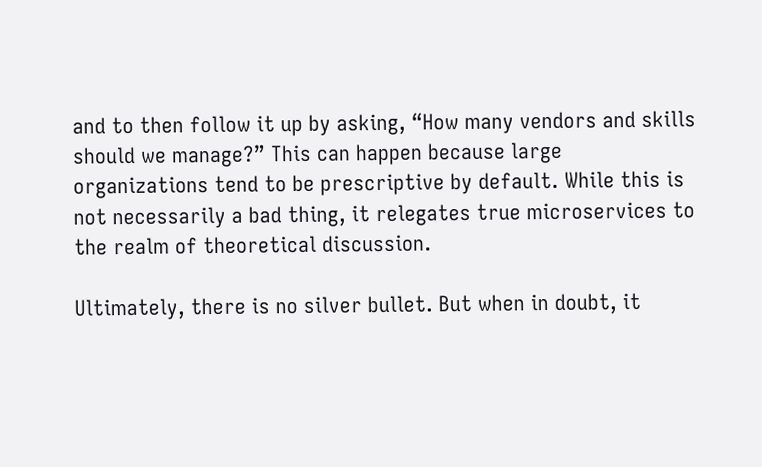and to then follow it up by asking, “How many vendors and skills should we manage?” This can happen because large organizations tend to be prescriptive by default. While this is not necessarily a bad thing, it relegates true microservices to the realm of theoretical discussion.

Ultimately, there is no silver bullet. But when in doubt, it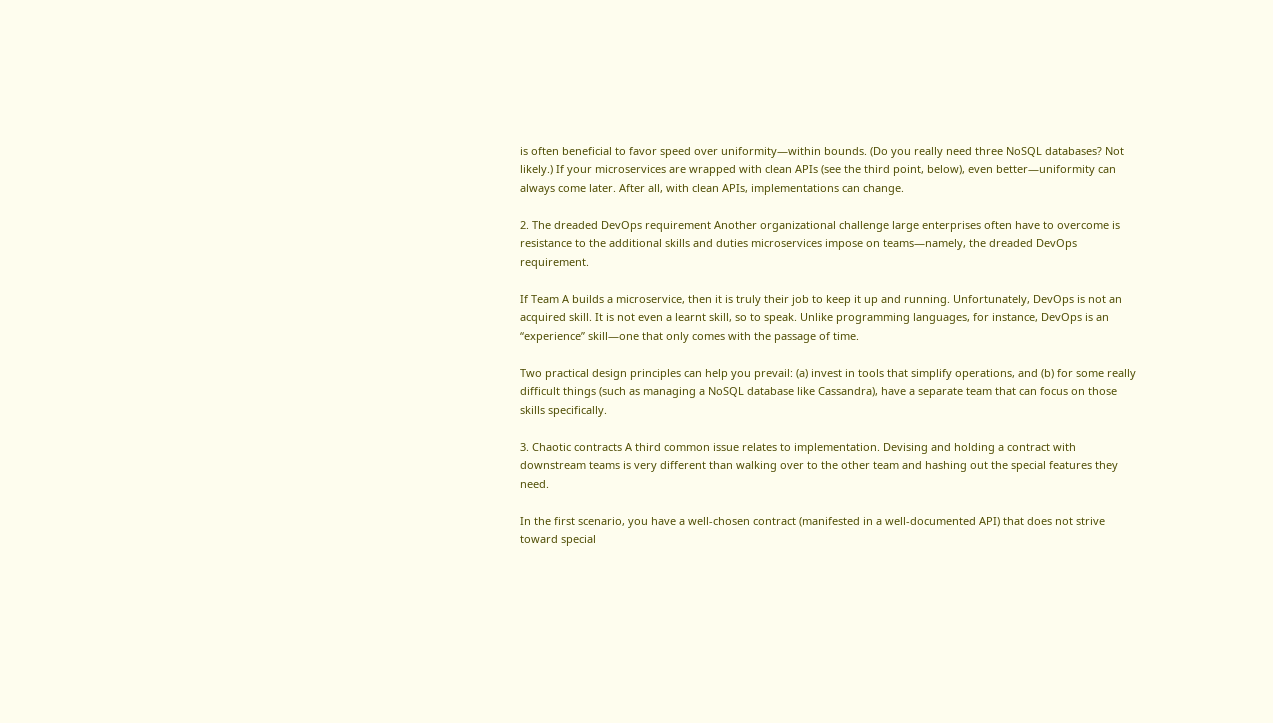is often beneficial to favor speed over uniformity—within bounds. (Do you really need three NoSQL databases? Not likely.) If your microservices are wrapped with clean APIs (see the third point, below), even better—uniformity can always come later. After all, with clean APIs, implementations can change.

2. The dreaded DevOps requirement Another organizational challenge large enterprises often have to overcome is resistance to the additional skills and duties microservices impose on teams—namely, the dreaded DevOps requirement.

If Team A builds a microservice, then it is truly their job to keep it up and running. Unfortunately, DevOps is not an acquired skill. It is not even a learnt skill, so to speak. Unlike programming languages, for instance, DevOps is an “experience” skill—one that only comes with the passage of time.

Two practical design principles can help you prevail: (a) invest in tools that simplify operations, and (b) for some really difficult things (such as managing a NoSQL database like Cassandra), have a separate team that can focus on those skills specifically.

3. Chaotic contracts A third common issue relates to implementation. Devising and holding a contract with downstream teams is very different than walking over to the other team and hashing out the special features they need.

In the first scenario, you have a well-chosen contract (manifested in a well-documented API) that does not strive toward special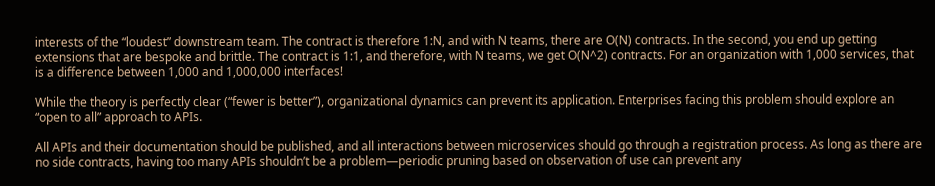interests of the “loudest” downstream team. The contract is therefore 1:N, and with N teams, there are O(N) contracts. In the second, you end up getting extensions that are bespoke and brittle. The contract is 1:1, and therefore, with N teams, we get O(N^2) contracts. For an organization with 1,000 services, that is a difference between 1,000 and 1,000,000 interfaces!

While the theory is perfectly clear (“fewer is better”), organizational dynamics can prevent its application. Enterprises facing this problem should explore an “open to all” approach to APIs.

All APIs and their documentation should be published, and all interactions between microservices should go through a registration process. As long as there are no side contracts, having too many APIs shouldn’t be a problem—periodic pruning based on observation of use can prevent any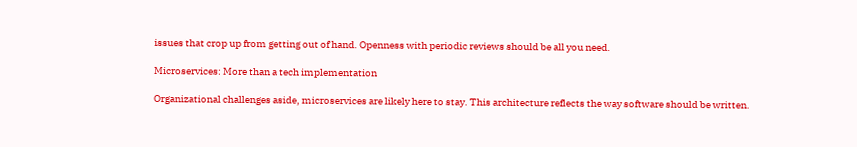issues that crop up from getting out of hand. Openness with periodic reviews should be all you need.

Microservices: More than a tech implementation

Organizational challenges aside, microservices are likely here to stay. This architecture reflects the way software should be written.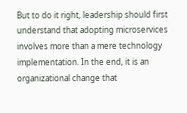But to do it right, leadership should first understand that adopting microservices involves more than a mere technology implementation. In the end, it is an organizational change that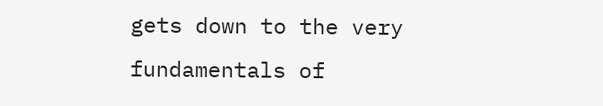gets down to the very fundamentals of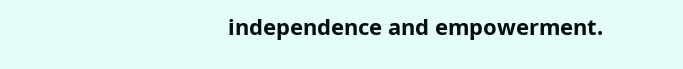independence and empowerment.